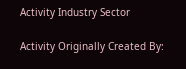Activity Industry Sector

Activity Originally Created By: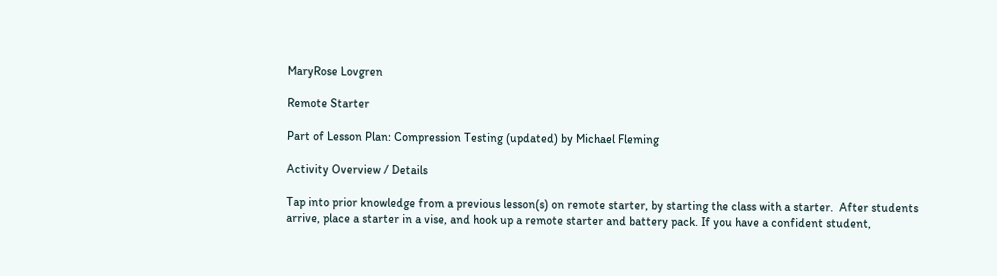MaryRose Lovgren

Remote Starter

Part of Lesson Plan: Compression Testing (updated) by Michael Fleming

Activity Overview / Details

Tap into prior knowledge from a previous lesson(s) on remote starter, by starting the class with a starter.  After students arrive, place a starter in a vise, and hook up a remote starter and battery pack. If you have a confident student,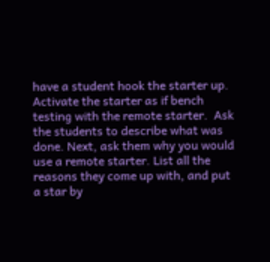have a student hook the starter up.  Activate the starter as if bench testing with the remote starter.  Ask the students to describe what was done. Next, ask them why you would use a remote starter. List all the reasons they come up with, and put a star by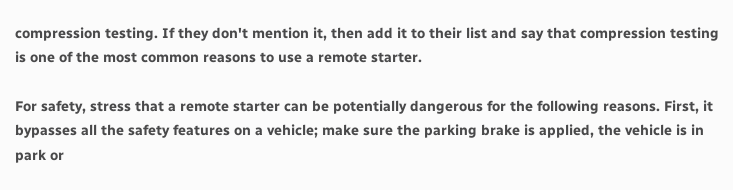compression testing. If they don't mention it, then add it to their list and say that compression testing is one of the most common reasons to use a remote starter.

For safety, stress that a remote starter can be potentially dangerous for the following reasons. First, it bypasses all the safety features on a vehicle; make sure the parking brake is applied, the vehicle is in park or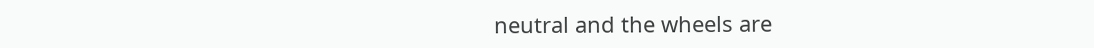neutral and the wheels are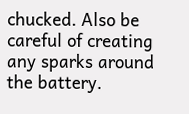chucked. Also be careful of creating any sparks around the battery.